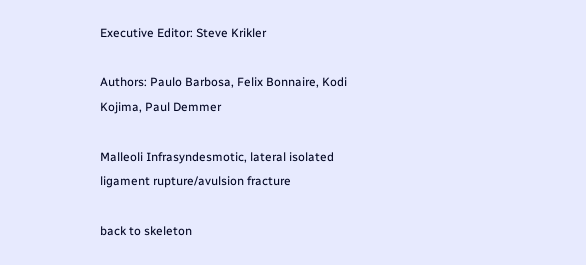Executive Editor: Steve Krikler

Authors: Paulo Barbosa, Felix Bonnaire, Kodi Kojima, Paul Demmer

Malleoli Infrasyndesmotic, lateral isolated ligament rupture/avulsion fracture

back to skeleton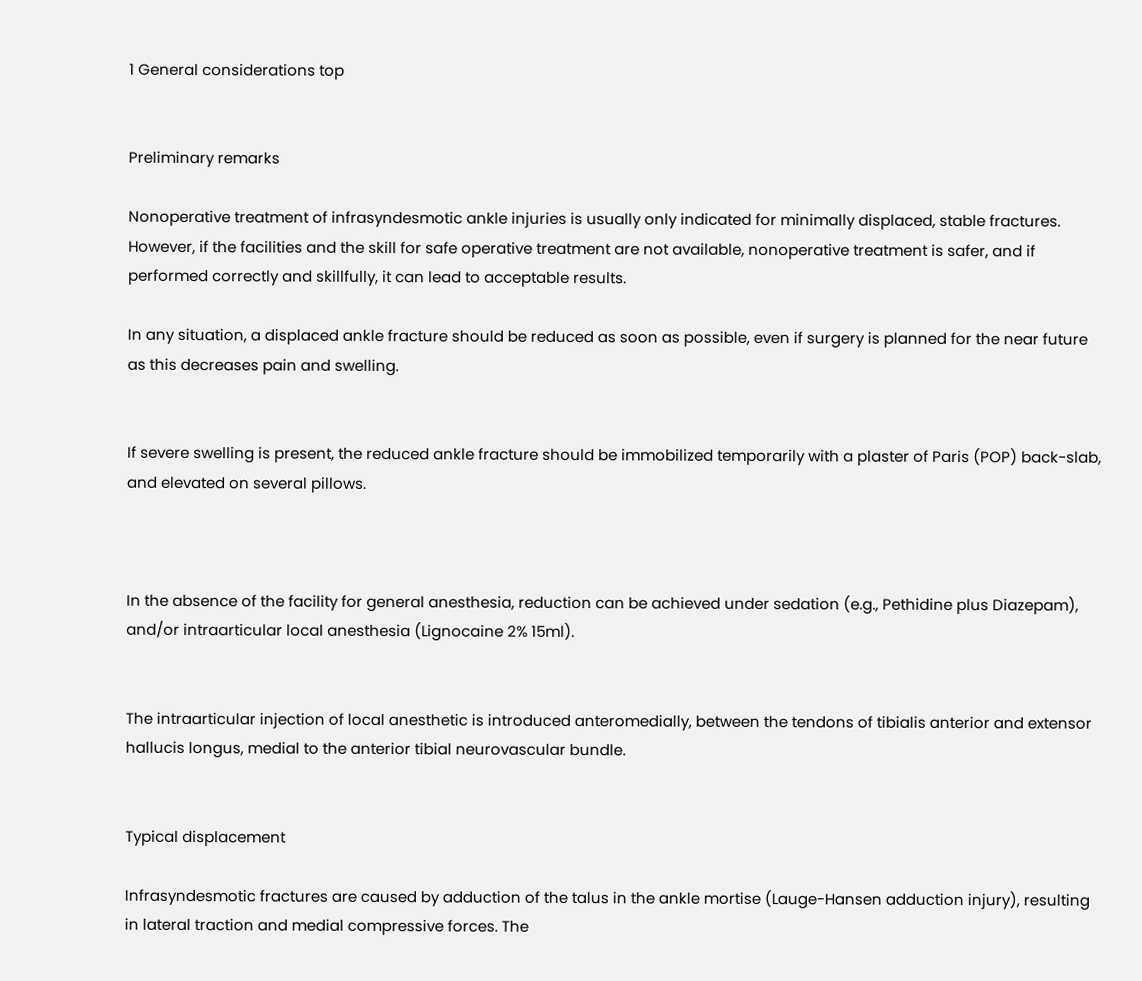1 General considerations top


Preliminary remarks

Nonoperative treatment of infrasyndesmotic ankle injuries is usually only indicated for minimally displaced, stable fractures. However, if the facilities and the skill for safe operative treatment are not available, nonoperative treatment is safer, and if performed correctly and skillfully, it can lead to acceptable results.

In any situation, a displaced ankle fracture should be reduced as soon as possible, even if surgery is planned for the near future as this decreases pain and swelling.


If severe swelling is present, the reduced ankle fracture should be immobilized temporarily with a plaster of Paris (POP) back-slab, and elevated on several pillows.



In the absence of the facility for general anesthesia, reduction can be achieved under sedation (e.g., Pethidine plus Diazepam), and/or intraarticular local anesthesia (Lignocaine 2% 15ml).


The intraarticular injection of local anesthetic is introduced anteromedially, between the tendons of tibialis anterior and extensor hallucis longus, medial to the anterior tibial neurovascular bundle.


Typical displacement

Infrasyndesmotic fractures are caused by adduction of the talus in the ankle mortise (Lauge-Hansen adduction injury), resulting in lateral traction and medial compressive forces. The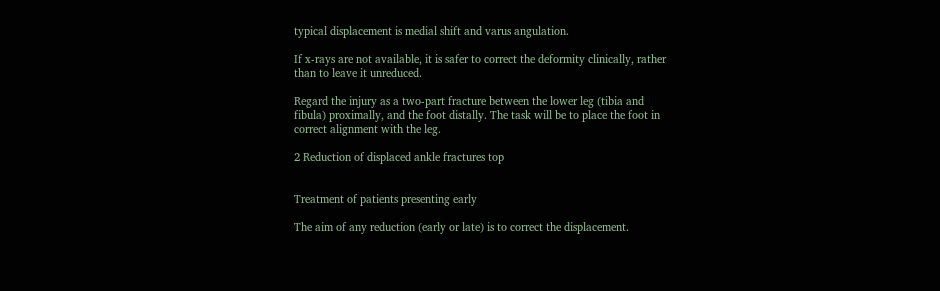typical displacement is medial shift and varus angulation.

If x-rays are not available, it is safer to correct the deformity clinically, rather than to leave it unreduced.

Regard the injury as a two-part fracture between the lower leg (tibia and fibula) proximally, and the foot distally. The task will be to place the foot in correct alignment with the leg.

2 Reduction of displaced ankle fractures top


Treatment of patients presenting early

The aim of any reduction (early or late) is to correct the displacement.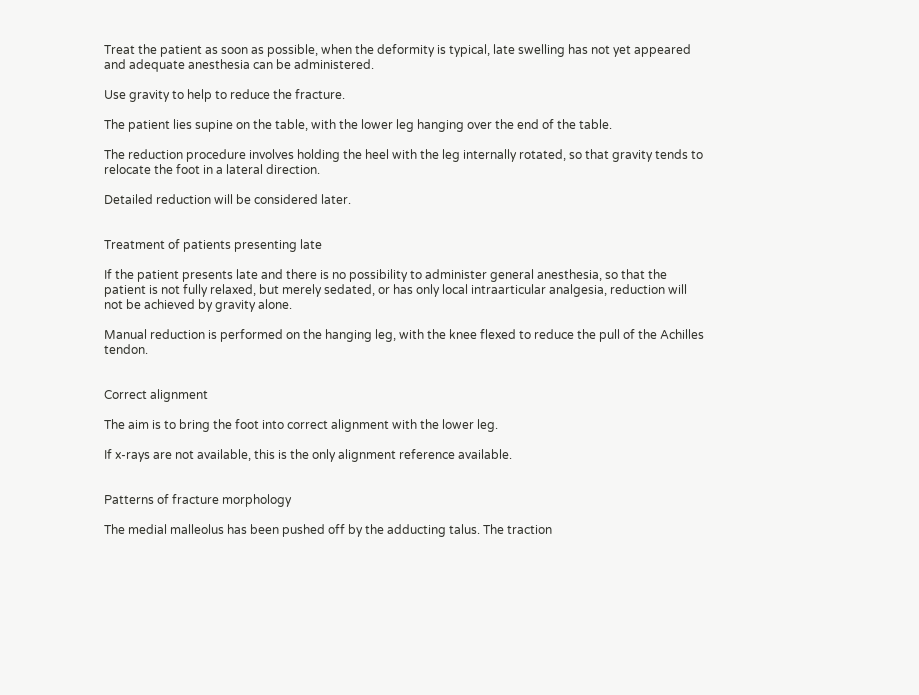Treat the patient as soon as possible, when the deformity is typical, late swelling has not yet appeared and adequate anesthesia can be administered.

Use gravity to help to reduce the fracture.

The patient lies supine on the table, with the lower leg hanging over the end of the table.

The reduction procedure involves holding the heel with the leg internally rotated, so that gravity tends to relocate the foot in a lateral direction.

Detailed reduction will be considered later.


Treatment of patients presenting late

If the patient presents late and there is no possibility to administer general anesthesia, so that the patient is not fully relaxed, but merely sedated, or has only local intraarticular analgesia, reduction will not be achieved by gravity alone.

Manual reduction is performed on the hanging leg, with the knee flexed to reduce the pull of the Achilles tendon.


Correct alignment

The aim is to bring the foot into correct alignment with the lower leg.

If x-rays are not available, this is the only alignment reference available.


Patterns of fracture morphology

The medial malleolus has been pushed off by the adducting talus. The traction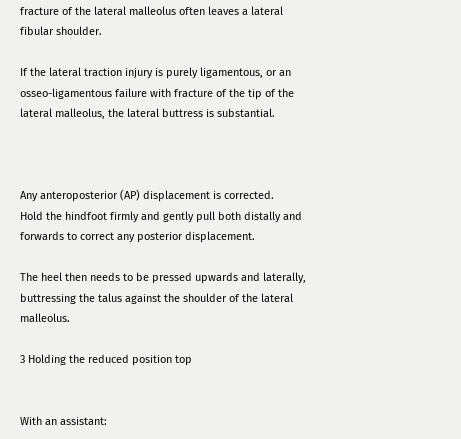fracture of the lateral malleolus often leaves a lateral fibular shoulder.

If the lateral traction injury is purely ligamentous, or an osseo-ligamentous failure with fracture of the tip of the lateral malleolus, the lateral buttress is substantial.



Any anteroposterior (AP) displacement is corrected.
Hold the hindfoot firmly and gently pull both distally and forwards to correct any posterior displacement.

The heel then needs to be pressed upwards and laterally, buttressing the talus against the shoulder of the lateral malleolus.

3 Holding the reduced position top


With an assistant: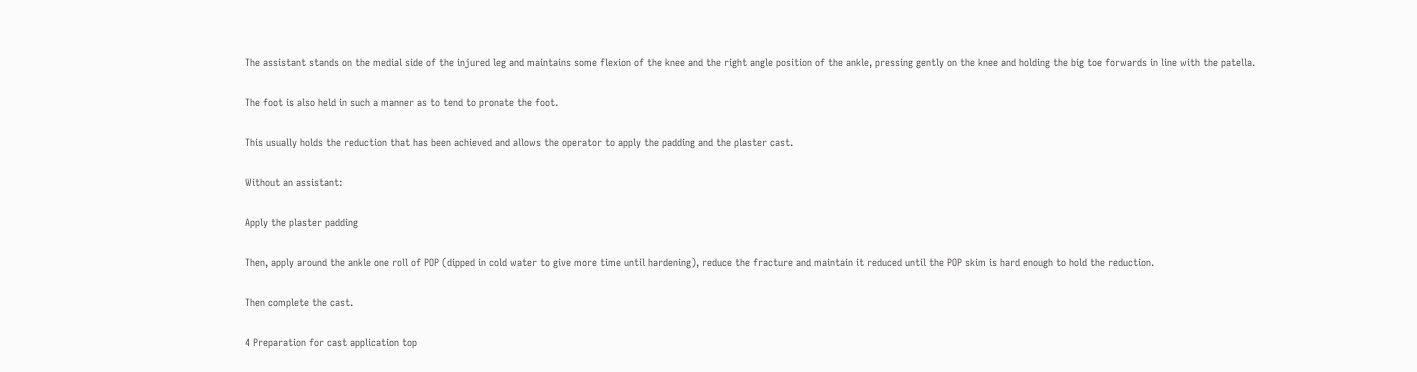The assistant stands on the medial side of the injured leg and maintains some flexion of the knee and the right angle position of the ankle, pressing gently on the knee and holding the big toe forwards in line with the patella.

The foot is also held in such a manner as to tend to pronate the foot.

This usually holds the reduction that has been achieved and allows the operator to apply the padding and the plaster cast.

Without an assistant:

Apply the plaster padding

Then, apply around the ankle one roll of POP (dipped in cold water to give more time until hardening), reduce the fracture and maintain it reduced until the POP skim is hard enough to hold the reduction.

Then complete the cast.

4 Preparation for cast application top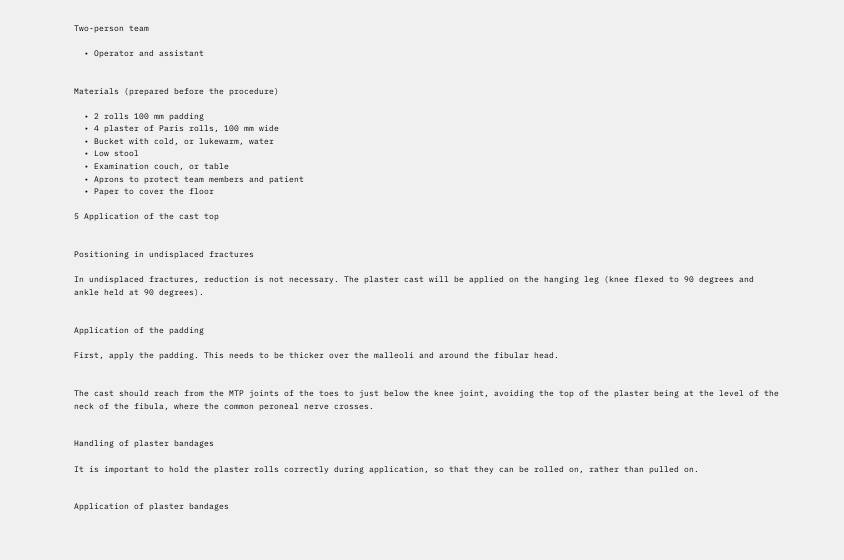Two-person team

  • Operator and assistant


Materials (prepared before the procedure)

  • 2 rolls 100 mm padding
  • 4 plaster of Paris rolls, 100 mm wide
  • Bucket with cold, or lukewarm, water
  • Low stool
  • Examination couch, or table
  • Aprons to protect team members and patient
  • Paper to cover the floor

5 Application of the cast top


Positioning in undisplaced fractures

In undisplaced fractures, reduction is not necessary. The plaster cast will be applied on the hanging leg (knee flexed to 90 degrees and ankle held at 90 degrees).


Application of the padding

First, apply the padding. This needs to be thicker over the malleoli and around the fibular head.


The cast should reach from the MTP joints of the toes to just below the knee joint, avoiding the top of the plaster being at the level of the neck of the fibula, where the common peroneal nerve crosses.


Handling of plaster bandages

It is important to hold the plaster rolls correctly during application, so that they can be rolled on, rather than pulled on.


Application of plaster bandages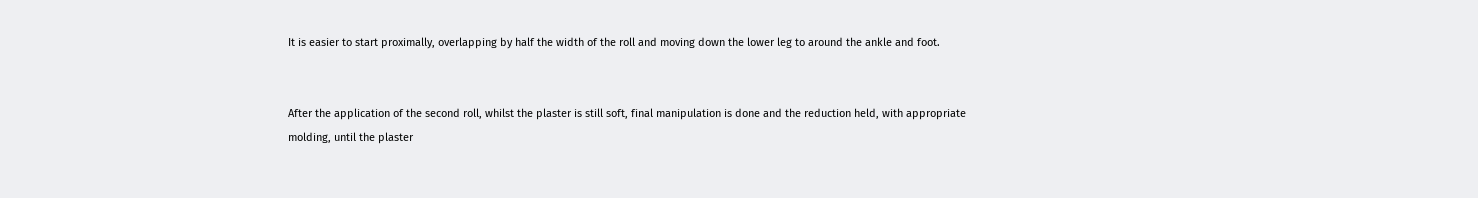It is easier to start proximally, overlapping by half the width of the roll and moving down the lower leg to around the ankle and foot.


After the application of the second roll, whilst the plaster is still soft, final manipulation is done and the reduction held, with appropriate molding, until the plaster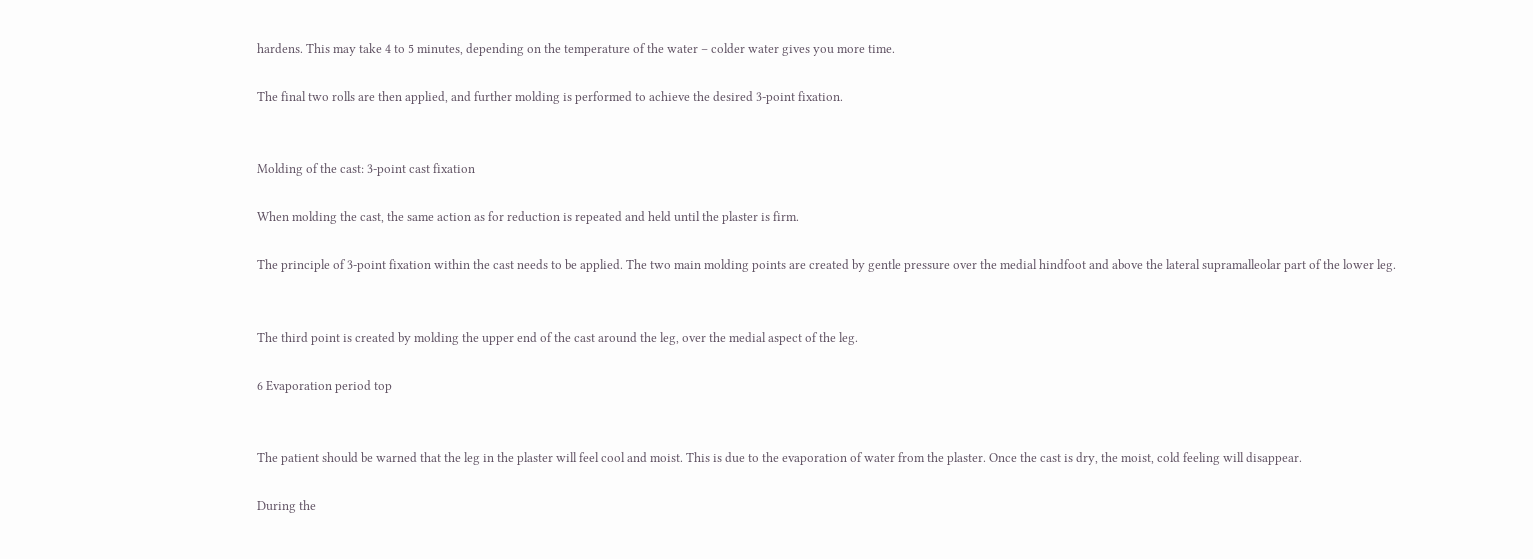hardens. This may take 4 to 5 minutes, depending on the temperature of the water – colder water gives you more time.

The final two rolls are then applied, and further molding is performed to achieve the desired 3-point fixation.


Molding of the cast: 3-point cast fixation

When molding the cast, the same action as for reduction is repeated and held until the plaster is firm.

The principle of 3-point fixation within the cast needs to be applied. The two main molding points are created by gentle pressure over the medial hindfoot and above the lateral supramalleolar part of the lower leg.


The third point is created by molding the upper end of the cast around the leg, over the medial aspect of the leg.

6 Evaporation period top


The patient should be warned that the leg in the plaster will feel cool and moist. This is due to the evaporation of water from the plaster. Once the cast is dry, the moist, cold feeling will disappear.

During the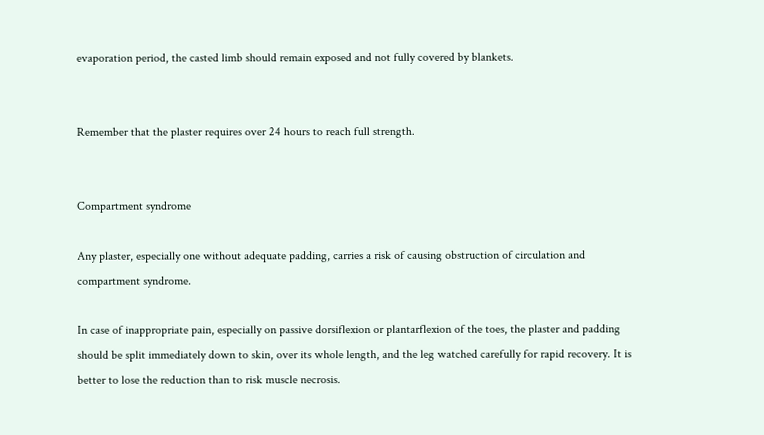evaporation period, the casted limb should remain exposed and not fully covered by blankets.


Remember that the plaster requires over 24 hours to reach full strength.


Compartment syndrome

Any plaster, especially one without adequate padding, carries a risk of causing obstruction of circulation and compartment syndrome.

In case of inappropriate pain, especially on passive dorsiflexion or plantarflexion of the toes, the plaster and padding should be split immediately down to skin, over its whole length, and the leg watched carefully for rapid recovery. It is better to lose the reduction than to risk muscle necrosis.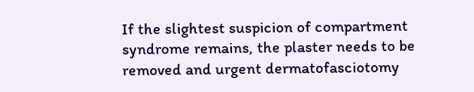If the slightest suspicion of compartment syndrome remains, the plaster needs to be removed and urgent dermatofasciotomy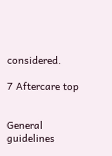considered.

7 Aftercare top


General guidelines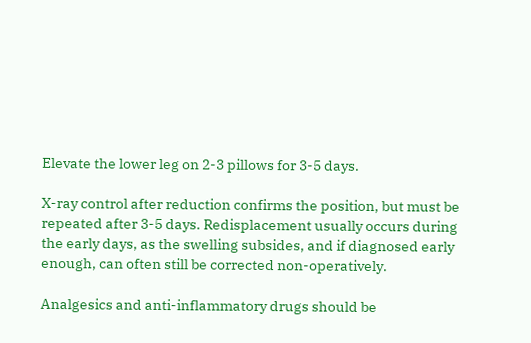Elevate the lower leg on 2-3 pillows for 3-5 days.

X-ray control after reduction confirms the position, but must be repeated after 3-5 days. Redisplacement usually occurs during the early days, as the swelling subsides, and if diagnosed early enough, can often still be corrected non-operatively.

Analgesics and anti-inflammatory drugs should be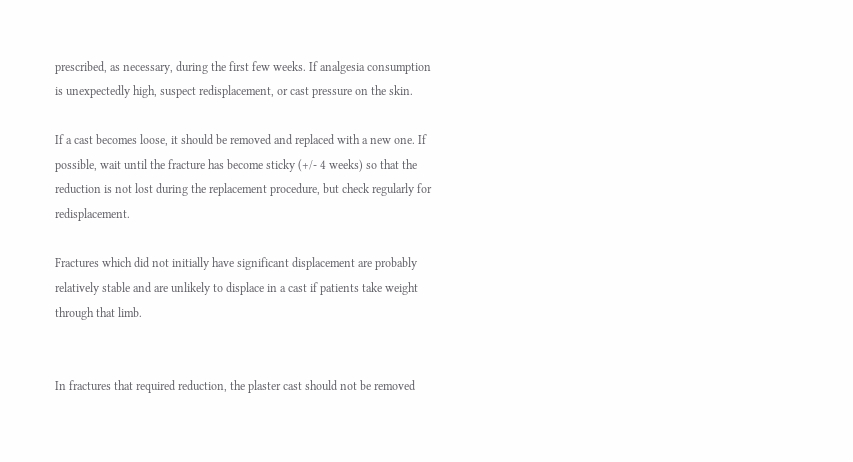prescribed, as necessary, during the first few weeks. If analgesia consumption is unexpectedly high, suspect redisplacement, or cast pressure on the skin.

If a cast becomes loose, it should be removed and replaced with a new one. If possible, wait until the fracture has become sticky (+/- 4 weeks) so that the reduction is not lost during the replacement procedure, but check regularly for redisplacement.

Fractures which did not initially have significant displacement are probably relatively stable and are unlikely to displace in a cast if patients take weight through that limb.


In fractures that required reduction, the plaster cast should not be removed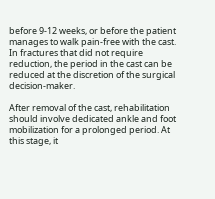before 9-12 weeks, or before the patient manages to walk pain-free with the cast. In fractures that did not require reduction, the period in the cast can be reduced at the discretion of the surgical decision-maker.

After removal of the cast, rehabilitation should involve dedicated ankle and foot mobilization for a prolonged period. At this stage, it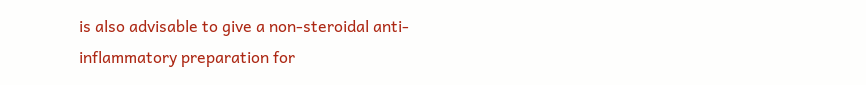is also advisable to give a non-steroidal anti-inflammatory preparation for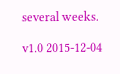several weeks.

v1.0 2015-12-04